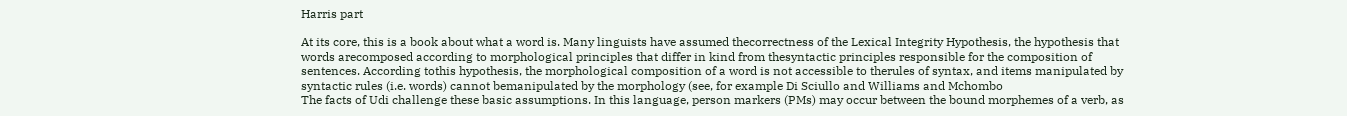Harris part

At its core, this is a book about what a word is. Many linguists have assumed thecorrectness of the Lexical Integrity Hypothesis, the hypothesis that words arecomposed according to morphological principles that differ in kind from thesyntactic principles responsible for the composition of sentences. According tothis hypothesis, the morphological composition of a word is not accessible to therules of syntax, and items manipulated by syntactic rules (i.e. words) cannot bemanipulated by the morphology (see, for example Di Sciullo and Williams and Mchombo
The facts of Udi challenge these basic assumptions. In this language, person markers (PMs) may occur between the bound morphemes of a verb, as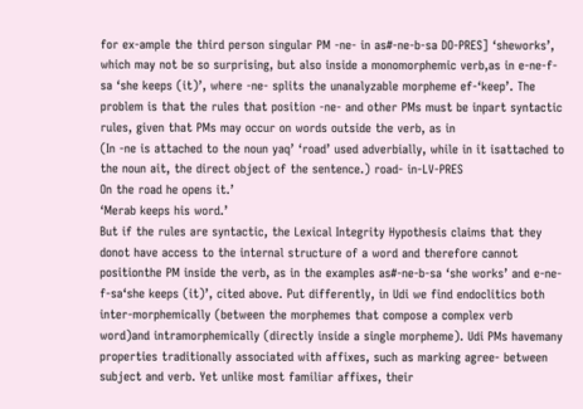for ex-ample the third person singular PM -ne- in as#-ne-b-sa DO-PRES] ‘sheworks’, which may not be so surprising, but also inside a monomorphemic verb,as in e-ne-f-sa ‘she keeps (it)’, where -ne- splits the unanalyzable morpheme ef-‘keep’. The problem is that the rules that position -ne- and other PMs must be inpart syntactic rules, given that PMs may occur on words outside the verb, as in
(In -ne is attached to the noun yaq’ ‘road’ used adverbially, while in it isattached to the noun ait, the direct object of the sentence.) road- in-LV-PRES
On the road he opens it.’
‘Merab keeps his word.’
But if the rules are syntactic, the Lexical Integrity Hypothesis claims that they donot have access to the internal structure of a word and therefore cannot positionthe PM inside the verb, as in the examples as#-ne-b-sa ‘she works’ and e-ne-f-sa‘she keeps (it)’, cited above. Put differently, in Udi we find endoclitics both inter-morphemically (between the morphemes that compose a complex verb word)and intramorphemically (directly inside a single morpheme). Udi PMs havemany properties traditionally associated with affixes, such as marking agree- between subject and verb. Yet unlike most familiar affixes, their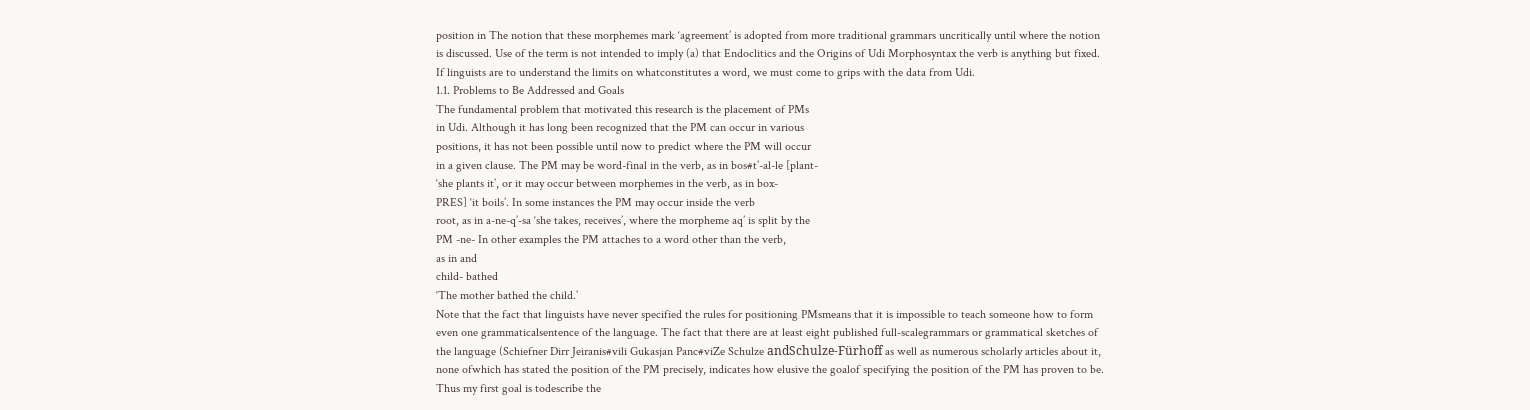position in The notion that these morphemes mark ‘agreement’ is adopted from more traditional grammars uncritically until where the notion is discussed. Use of the term is not intended to imply (a) that Endoclitics and the Origins of Udi Morphosyntax the verb is anything but fixed. If linguists are to understand the limits on whatconstitutes a word, we must come to grips with the data from Udi.
1.1. Problems to Be Addressed and Goals
The fundamental problem that motivated this research is the placement of PMs
in Udi. Although it has long been recognized that the PM can occur in various
positions, it has not been possible until now to predict where the PM will occur
in a given clause. The PM may be word-final in the verb, as in bos#t’-al-le [plant-
‘she plants it’, or it may occur between morphemes in the verb, as in box-
PRES] ‘it boils’. In some instances the PM may occur inside the verb
root, as in a-ne-q’-sa ‘she takes, receives’, where the morpheme aq’ is split by the
PM -ne- In other examples the PM attaches to a word other than the verb,
as in and
child- bathed
‘The mother bathed the child.’
Note that the fact that linguists have never specified the rules for positioning PMsmeans that it is impossible to teach someone how to form even one grammaticalsentence of the language. The fact that there are at least eight published full-scalegrammars or grammatical sketches of the language (Schiefner Dirr Jeiranis#vili Gukasjan Panc#viZe Schulze andSchulze-Fürhoff as well as numerous scholarly articles about it, none ofwhich has stated the position of the PM precisely, indicates how elusive the goalof specifying the position of the PM has proven to be. Thus my first goal is todescribe the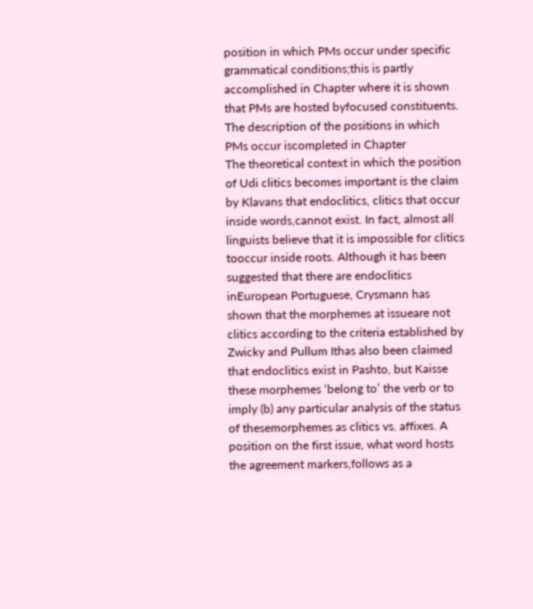position in which PMs occur under specific grammatical conditions;this is partly accomplished in Chapter where it is shown that PMs are hosted byfocused constituents. The description of the positions in which PMs occur iscompleted in Chapter
The theoretical context in which the position of Udi clitics becomes important is the claim by Klavans that endoclitics, clitics that occur inside words,cannot exist. In fact, almost all linguists believe that it is impossible for clitics tooccur inside roots. Although it has been suggested that there are endoclitics inEuropean Portuguese, Crysmann has shown that the morphemes at issueare not clitics according to the criteria established by Zwicky and Pullum Ithas also been claimed that endoclitics exist in Pashto, but Kaisse these morphemes ‘belong to’ the verb or to imply (b) any particular analysis of the status of thesemorphemes as clitics vs. affixes. A position on the first issue, what word hosts the agreement markers,follows as a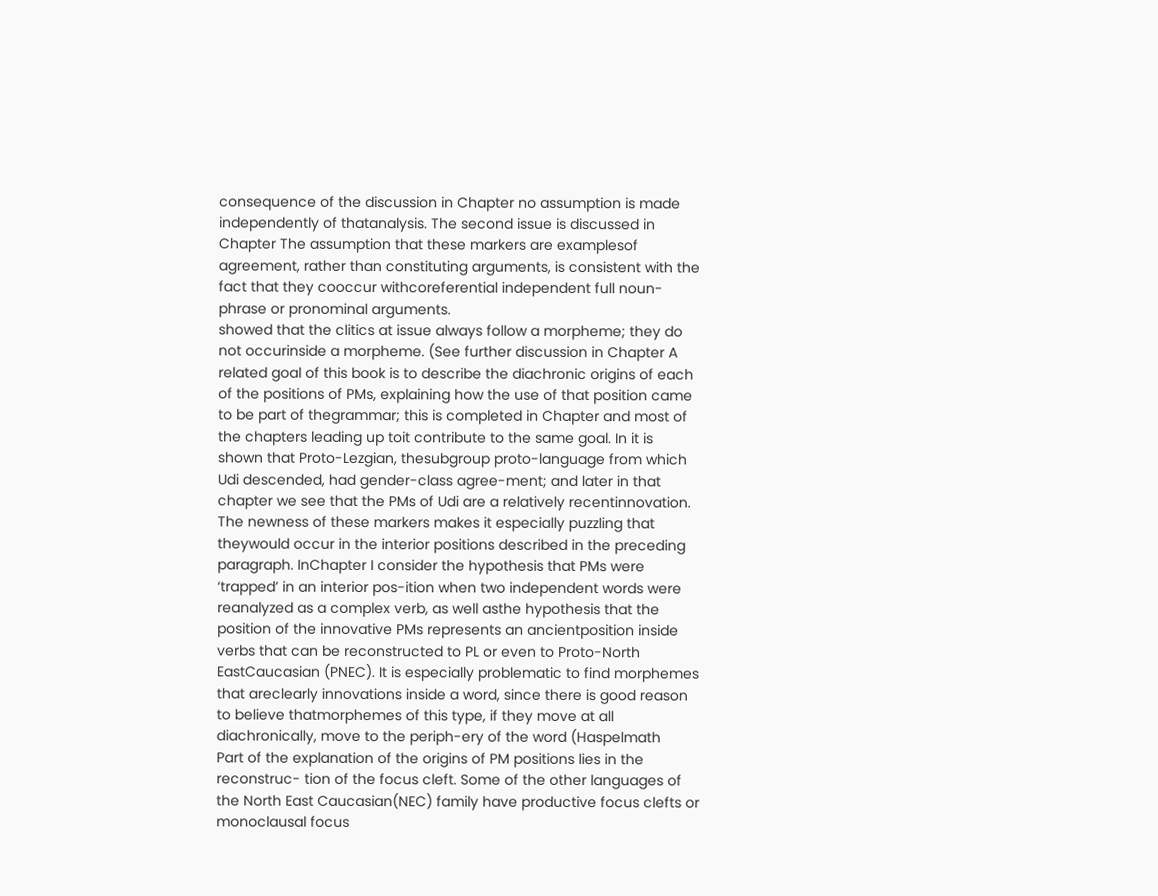consequence of the discussion in Chapter no assumption is made independently of thatanalysis. The second issue is discussed in Chapter The assumption that these markers are examplesof agreement, rather than constituting arguments, is consistent with the fact that they cooccur withcoreferential independent full noun-phrase or pronominal arguments.
showed that the clitics at issue always follow a morpheme; they do not occurinside a morpheme. (See further discussion in Chapter A related goal of this book is to describe the diachronic origins of each of the positions of PMs, explaining how the use of that position came to be part of thegrammar; this is completed in Chapter and most of the chapters leading up toit contribute to the same goal. In it is shown that Proto-Lezgian, thesubgroup proto-language from which Udi descended, had gender-class agree-ment; and later in that chapter we see that the PMs of Udi are a relatively recentinnovation. The newness of these markers makes it especially puzzling that theywould occur in the interior positions described in the preceding paragraph. InChapter I consider the hypothesis that PMs were ‘trapped’ in an interior pos-ition when two independent words were reanalyzed as a complex verb, as well asthe hypothesis that the position of the innovative PMs represents an ancientposition inside verbs that can be reconstructed to PL or even to Proto-North EastCaucasian (PNEC). It is especially problematic to find morphemes that areclearly innovations inside a word, since there is good reason to believe thatmorphemes of this type, if they move at all diachronically, move to the periph-ery of the word (Haspelmath
Part of the explanation of the origins of PM positions lies in the reconstruc- tion of the focus cleft. Some of the other languages of the North East Caucasian(NEC) family have productive focus clefts or monoclausal focus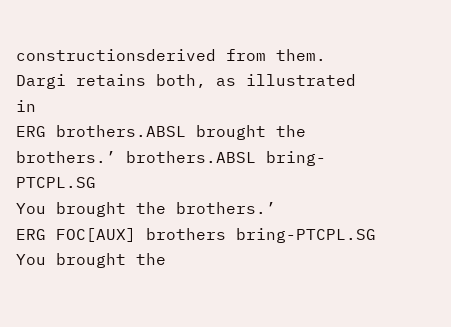constructionsderived from them. Dargi retains both, as illustrated in
ERG brothers.ABSL brought the brothers.’ brothers.ABSL bring-PTCPL.SG
You brought the brothers.’
ERG FOC[AUX] brothers bring-PTCPL.SG
You brought the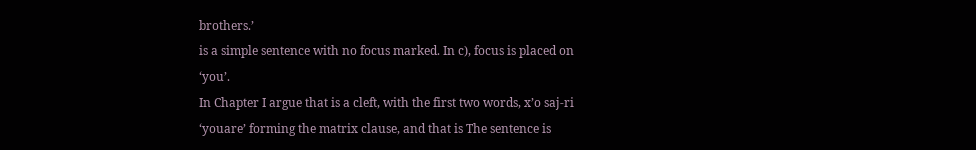brothers.’
is a simple sentence with no focus marked. In c), focus is placed on ‘you’.
In Chapter I argue that is a cleft, with the first two words, x’o saj-ri ‘youare’ forming the matrix clause, and that is The sentence is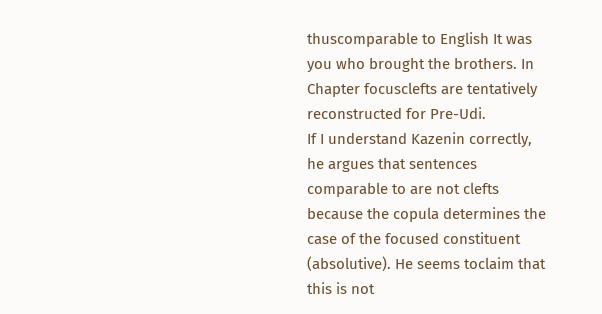thuscomparable to English It was you who brought the brothers. In Chapter focusclefts are tentatively reconstructed for Pre-Udi.
If I understand Kazenin correctly, he argues that sentences comparable to are not clefts because the copula determines the case of the focused constituent (absolutive). He seems toclaim that this is not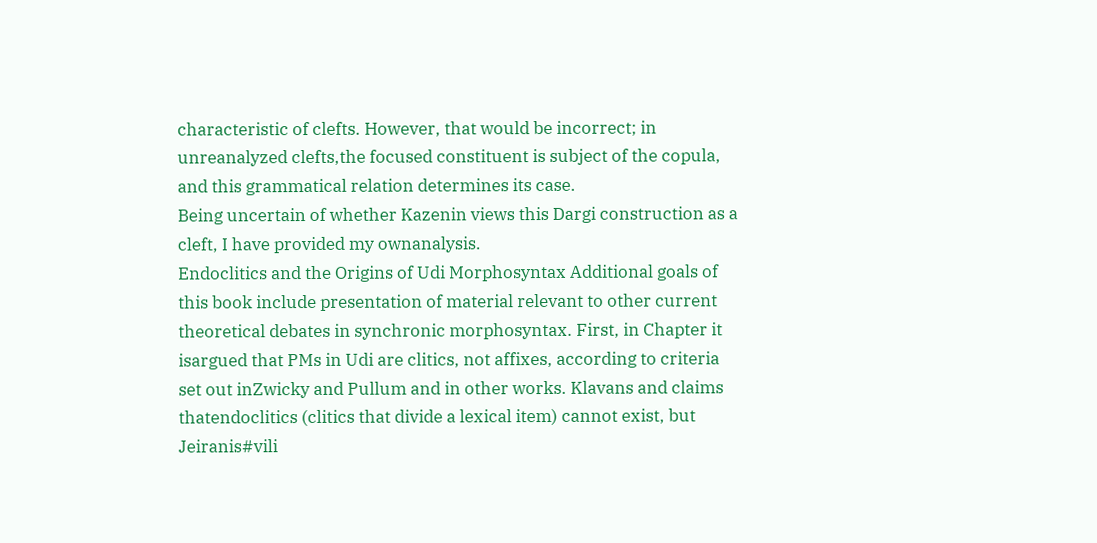characteristic of clefts. However, that would be incorrect; in unreanalyzed clefts,the focused constituent is subject of the copula, and this grammatical relation determines its case.
Being uncertain of whether Kazenin views this Dargi construction as a cleft, I have provided my ownanalysis.
Endoclitics and the Origins of Udi Morphosyntax Additional goals of this book include presentation of material relevant to other current theoretical debates in synchronic morphosyntax. First, in Chapter it isargued that PMs in Udi are clitics, not affixes, according to criteria set out inZwicky and Pullum and in other works. Klavans and claims thatendoclitics (clitics that divide a lexical item) cannot exist, but Jeiranis#vili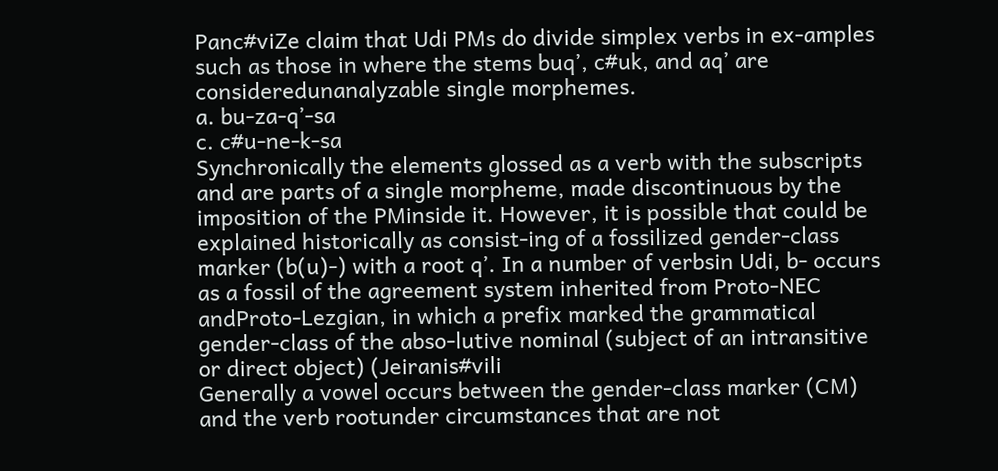Panc#viZe claim that Udi PMs do divide simplex verbs in ex-amples such as those in where the stems buq’, c#uk, and aq’ are consideredunanalyzable single morphemes.
a. bu-za-q’-sa
c. c#u-ne-k-sa
Synchronically the elements glossed as a verb with the subscripts and are parts of a single morpheme, made discontinuous by the imposition of the PMinside it. However, it is possible that could be explained historically as consist-ing of a fossilized gender-class marker (b(u)-) with a root q’. In a number of verbsin Udi, b- occurs as a fossil of the agreement system inherited from Proto-NEC andProto-Lezgian, in which a prefix marked the grammatical gender-class of the abso-lutive nominal (subject of an intransitive or direct object) (Jeiranis#vili
Generally a vowel occurs between the gender-class marker (CM) and the verb rootunder circumstances that are not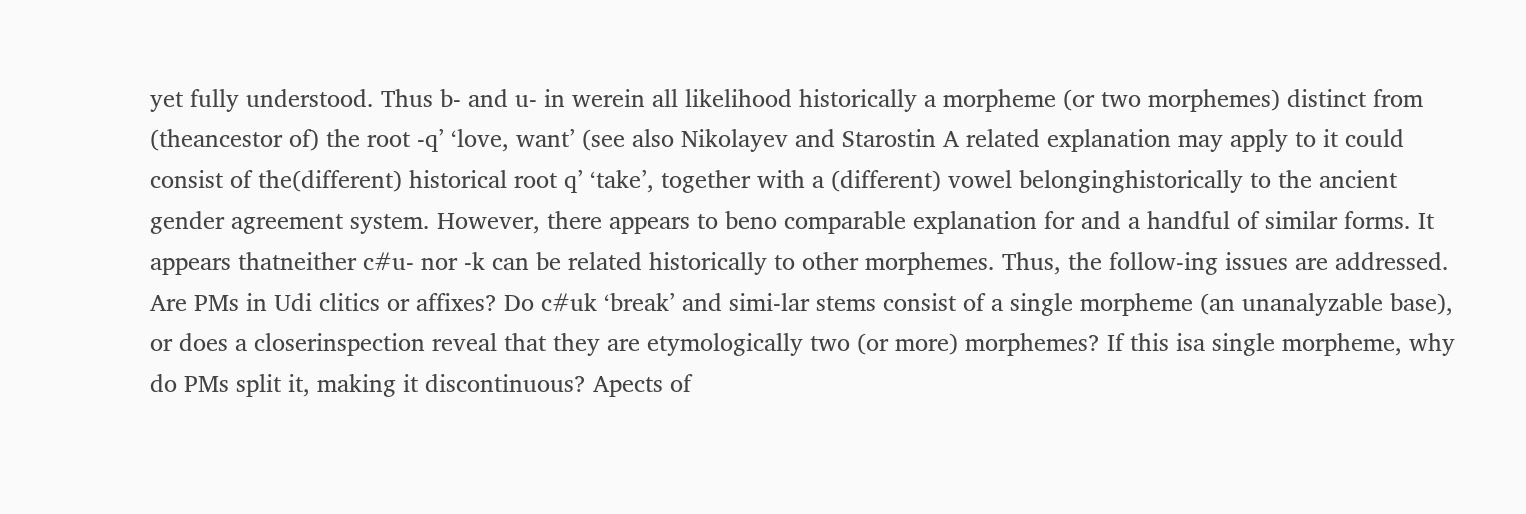yet fully understood. Thus b- and u- in werein all likelihood historically a morpheme (or two morphemes) distinct from (theancestor of) the root -q’ ‘love, want’ (see also Nikolayev and Starostin A related explanation may apply to it could consist of the(different) historical root q’ ‘take’, together with a (different) vowel belonginghistorically to the ancient gender agreement system. However, there appears to beno comparable explanation for and a handful of similar forms. It appears thatneither c#u- nor -k can be related historically to other morphemes. Thus, the follow-ing issues are addressed. Are PMs in Udi clitics or affixes? Do c#uk ‘break’ and simi-lar stems consist of a single morpheme (an unanalyzable base), or does a closerinspection reveal that they are etymologically two (or more) morphemes? If this isa single morpheme, why do PMs split it, making it discontinuous? Apects of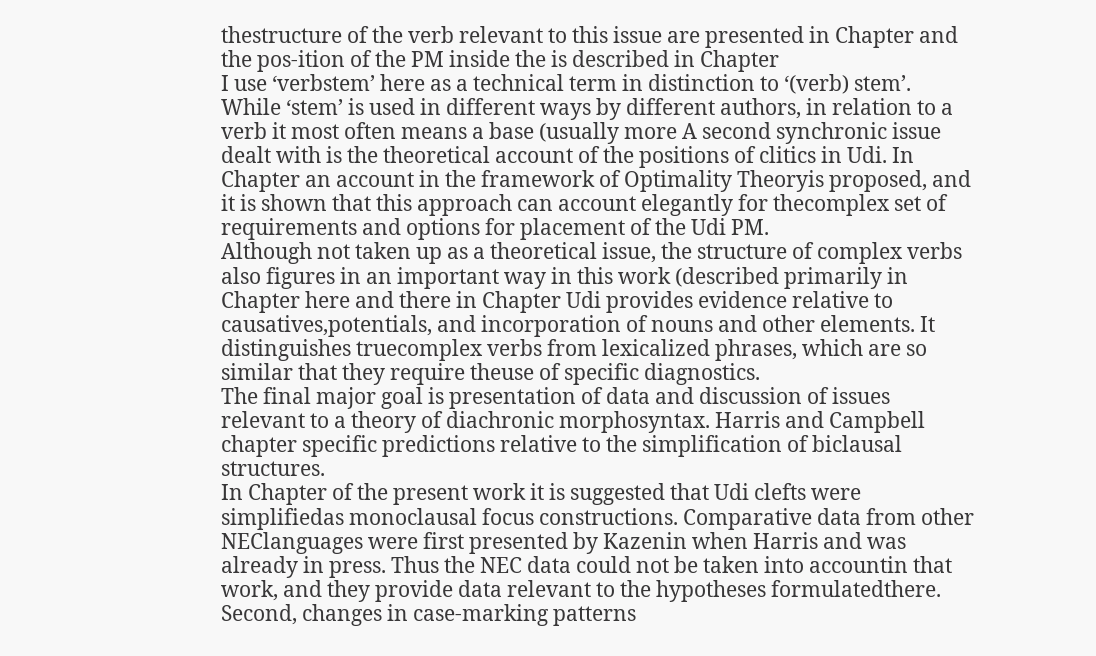thestructure of the verb relevant to this issue are presented in Chapter and the pos-ition of the PM inside the is described in Chapter
I use ‘verbstem’ here as a technical term in distinction to ‘(verb) stem’. While ‘stem’ is used in different ways by different authors, in relation to a verb it most often means a base (usually more A second synchronic issue dealt with is the theoretical account of the positions of clitics in Udi. In Chapter an account in the framework of Optimality Theoryis proposed, and it is shown that this approach can account elegantly for thecomplex set of requirements and options for placement of the Udi PM.
Although not taken up as a theoretical issue, the structure of complex verbs also figures in an important way in this work (described primarily in Chapter here and there in Chapter Udi provides evidence relative to causatives,potentials, and incorporation of nouns and other elements. It distinguishes truecomplex verbs from lexicalized phrases, which are so similar that they require theuse of specific diagnostics.
The final major goal is presentation of data and discussion of issues relevant to a theory of diachronic morphosyntax. Harris and Campbell chapter specific predictions relative to the simplification of biclausal structures.
In Chapter of the present work it is suggested that Udi clefts were simplifiedas monoclausal focus constructions. Comparative data from other NEClanguages were first presented by Kazenin when Harris and was already in press. Thus the NEC data could not be taken into accountin that work, and they provide data relevant to the hypotheses formulatedthere.
Second, changes in case-marking patterns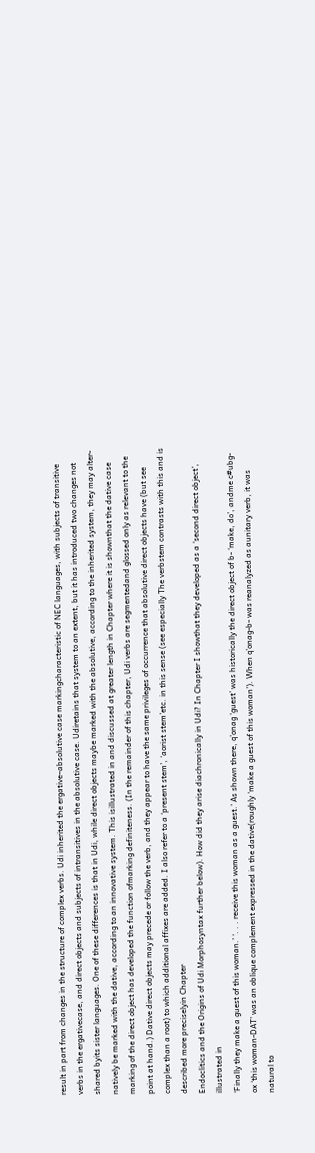result in part from changes in the structure of complex verbs. Udi inherited the ergative–absolutive case markingcharacteristic of NEC languages, with subjects of transitive verbs in the ergativecase, and direct objects and subjects of intransitives in the absolutive case. Udiretains that system to an extent, but it has introduced two changes not shared byits sister languages. One of these differences is that in Udi, while direct objects maybe marked with the absolutive, according to the inherited system, they may alter-natively be marked with the dative, according to an innovative system. This isillustrated in and discussed at greater length in Chapter where it is shownthat the dative case marking of the direct object has developed the function ofmarking definiteness. (In the remainder of this chapter, Udi verbs are segmentedand glossed only as relevant to the point at hand.) Dative direct objects may precede or follow the verb, and they appear to have the same privileges of occurrence that absolutive direct objects have (but see complex than a root) to which additional affixes are added. I also refer to a ‘present stem’, ‘aorist stem’etc. in this sense (see especially The verbstem contrasts with this and is described more preciselyin Chapter
Endoclitics and the Origins of Udi Morphosyntax further below). How did they arise diachronically in Udi? In Chapter I showthat they developed as a ‘second direct object’, illustrated in
‘Finally they make a guest of this woman.’ ‘. . . receive this woman as a guest.’ As shown there, q’onag ‘guest’ was historically the direct object of b- ‘make, do’, andme c#ubg-ox ‘this woman-DAT’ was an oblique complement expressed in the dative(roughly ‘make a guest of this woman’). When q’onag-b- was reanalyzed as aunitary verb, it was natural to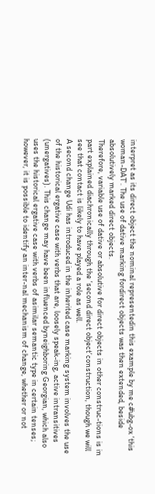interpret as its direct object the nominal representedin this example by me c#ubg-ox ‘this woman-DAT’. The use of dative marking fordirect objects was then extended, beside absolutively marked direct objects.
Therefore, variable use of dative or absolutive for direct objects in other construc-tions is in part explained diachronically through the ‘second direct object’construction, though we will see that contact is likely to have played a role as well.
A second change Udi has introduced in the inherited case marking system involves the use of the historical ergative case with verbs that are, loosely speak-ing, active intransitives (unergatives). This change may have been influenced byneighboring Georgian, which also uses the historical ergative case with verbs of asimilar semantic type in certain tenses; however, it is possible to identify an inter-nal mechanism of change, whether or not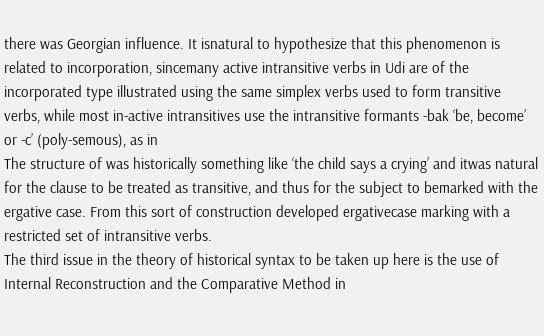there was Georgian influence. It isnatural to hypothesize that this phenomenon is related to incorporation, sincemany active intransitive verbs in Udi are of the incorporated type illustrated using the same simplex verbs used to form transitive verbs, while most in-active intransitives use the intransitive formants -bak ‘be, become’ or -c’ (poly-semous), as in
The structure of was historically something like ‘the child says a crying’ and itwas natural for the clause to be treated as transitive, and thus for the subject to bemarked with the ergative case. From this sort of construction developed ergativecase marking with a restricted set of intransitive verbs.
The third issue in the theory of historical syntax to be taken up here is the use of Internal Reconstruction and the Comparative Method in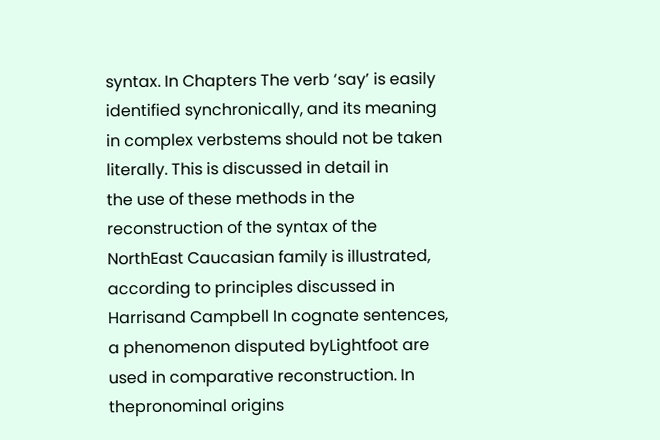syntax. In Chapters The verb ‘say’ is easily identified synchronically, and its meaning in complex verbstems should not be taken literally. This is discussed in detail in
the use of these methods in the reconstruction of the syntax of the NorthEast Caucasian family is illustrated, according to principles discussed in Harrisand Campbell In cognate sentences, a phenomenon disputed byLightfoot are used in comparative reconstruction. In thepronominal origins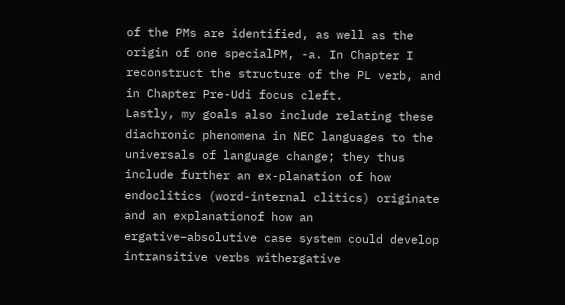of the PMs are identified, as well as the origin of one specialPM, -a. In Chapter I reconstruct the structure of the PL verb, and in Chapter Pre-Udi focus cleft.
Lastly, my goals also include relating these diachronic phenomena in NEC languages to the universals of language change; they thus include further an ex-planation of how endoclitics (word-internal clitics) originate and an explanationof how an ergative–absolutive case system could develop intransitive verbs withergative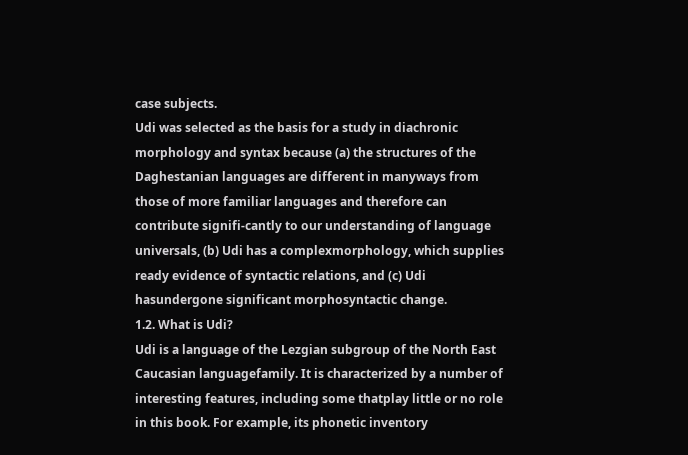case subjects.
Udi was selected as the basis for a study in diachronic morphology and syntax because (a) the structures of the Daghestanian languages are different in manyways from those of more familiar languages and therefore can contribute signifi-cantly to our understanding of language universals, (b) Udi has a complexmorphology, which supplies ready evidence of syntactic relations, and (c) Udi hasundergone significant morphosyntactic change.
1.2. What is Udi?
Udi is a language of the Lezgian subgroup of the North East Caucasian languagefamily. It is characterized by a number of interesting features, including some thatplay little or no role in this book. For example, its phonetic inventory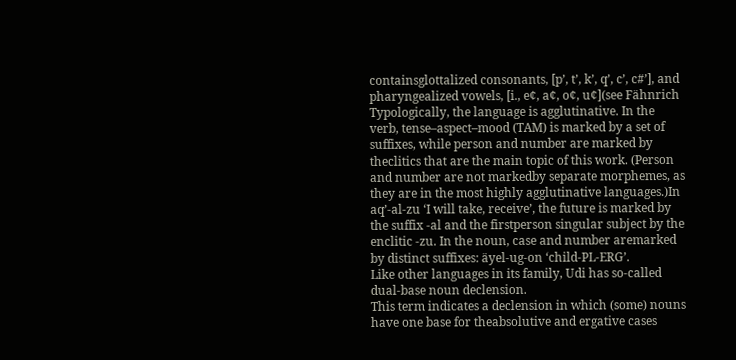containsglottalized consonants, [p’, t’, k’, q’, c’, c#’], and pharyngealized vowels, [i., e¢, a¢, o¢, u¢](see Fähnrich
Typologically, the language is agglutinative. In the verb, tense–aspect–mood (TAM) is marked by a set of suffixes, while person and number are marked by theclitics that are the main topic of this work. (Person and number are not markedby separate morphemes, as they are in the most highly agglutinative languages.)In aq’-al-zu ‘I will take, receive’, the future is marked by the suffix -al and the firstperson singular subject by the enclitic -zu. In the noun, case and number aremarked by distinct suffixes: äyel-ug-on ‘child-PL-ERG’.
Like other languages in its family, Udi has so-called dual-base noun declension.
This term indicates a declension in which (some) nouns have one base for theabsolutive and ergative cases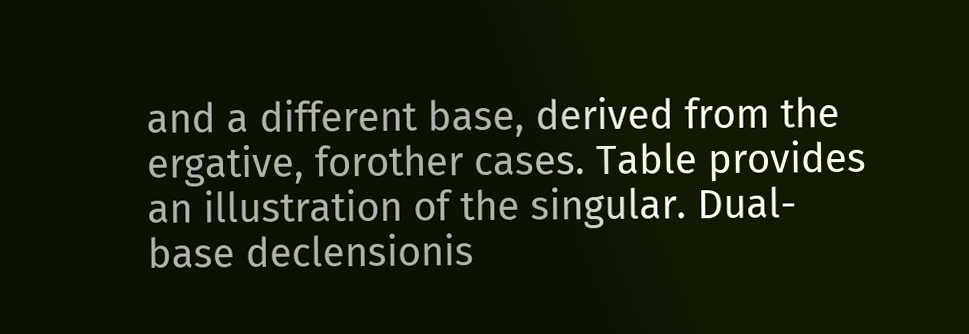and a different base, derived from the ergative, forother cases. Table provides an illustration of the singular. Dual-base declensionis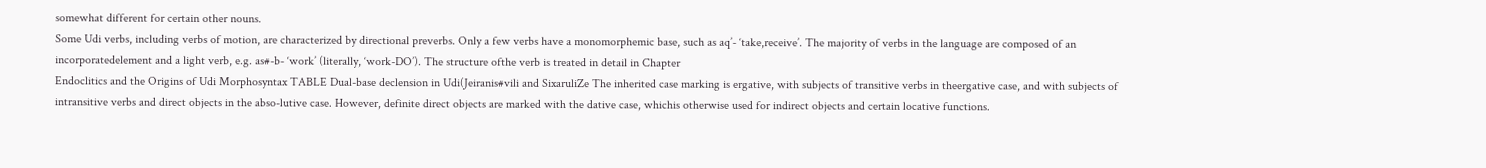somewhat different for certain other nouns.
Some Udi verbs, including verbs of motion, are characterized by directional preverbs. Only a few verbs have a monomorphemic base, such as aq’- ‘take,receive’. The majority of verbs in the language are composed of an incorporatedelement and a light verb, e.g. as#-b- ‘work’ (literally, ‘work-DO’). The structure ofthe verb is treated in detail in Chapter
Endoclitics and the Origins of Udi Morphosyntax TABLE Dual-base declension in Udi(Jeiranis#vili and SixaruliZe The inherited case marking is ergative, with subjects of transitive verbs in theergative case, and with subjects of intransitive verbs and direct objects in the abso-lutive case. However, definite direct objects are marked with the dative case, whichis otherwise used for indirect objects and certain locative functions.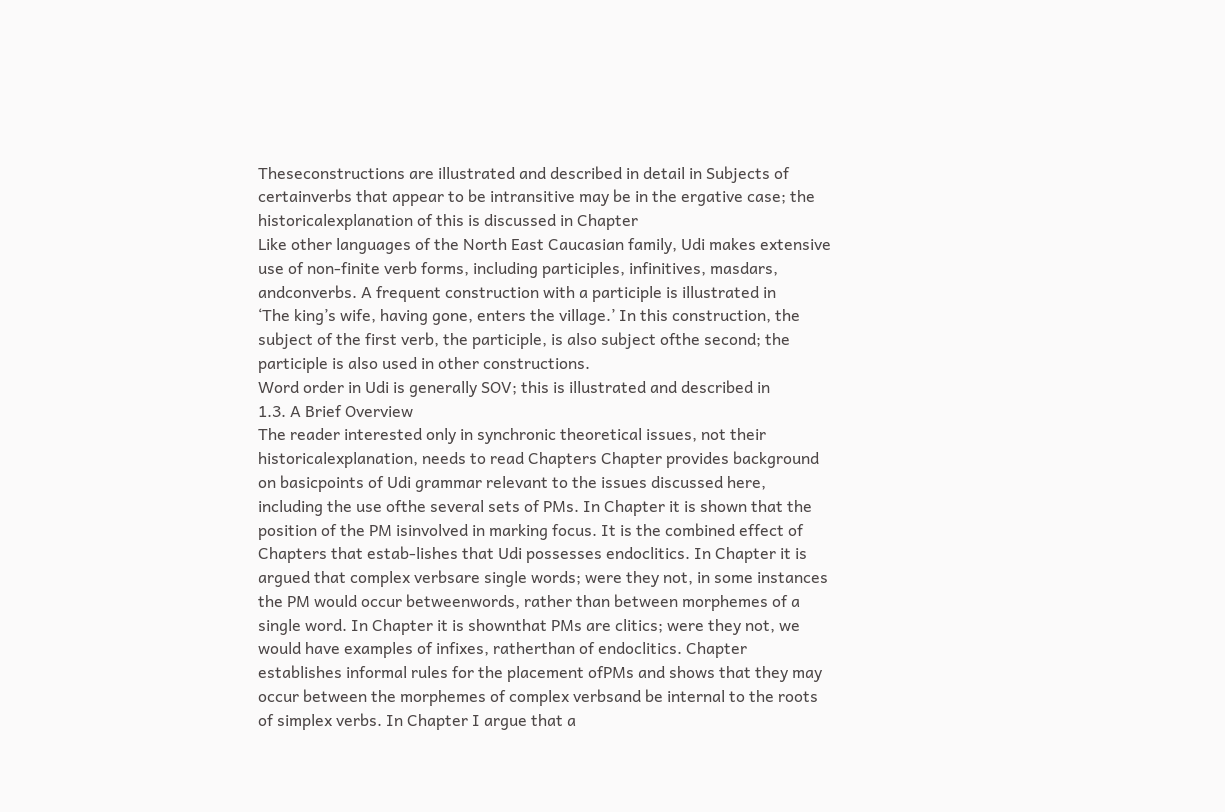Theseconstructions are illustrated and described in detail in Subjects of certainverbs that appear to be intransitive may be in the ergative case; the historicalexplanation of this is discussed in Chapter
Like other languages of the North East Caucasian family, Udi makes extensive use of non-finite verb forms, including participles, infinitives, masdars, andconverbs. A frequent construction with a participle is illustrated in
‘The king’s wife, having gone, enters the village.’ In this construction, the subject of the first verb, the participle, is also subject ofthe second; the participle is also used in other constructions.
Word order in Udi is generally SOV; this is illustrated and described in
1.3. A Brief Overview
The reader interested only in synchronic theoretical issues, not their historicalexplanation, needs to read Chapters Chapter provides background on basicpoints of Udi grammar relevant to the issues discussed here, including the use ofthe several sets of PMs. In Chapter it is shown that the position of the PM isinvolved in marking focus. It is the combined effect of Chapters that estab-lishes that Udi possesses endoclitics. In Chapter it is argued that complex verbsare single words; were they not, in some instances the PM would occur betweenwords, rather than between morphemes of a single word. In Chapter it is shownthat PMs are clitics; were they not, we would have examples of infixes, ratherthan of endoclitics. Chapter establishes informal rules for the placement ofPMs and shows that they may occur between the morphemes of complex verbsand be internal to the roots of simplex verbs. In Chapter I argue that a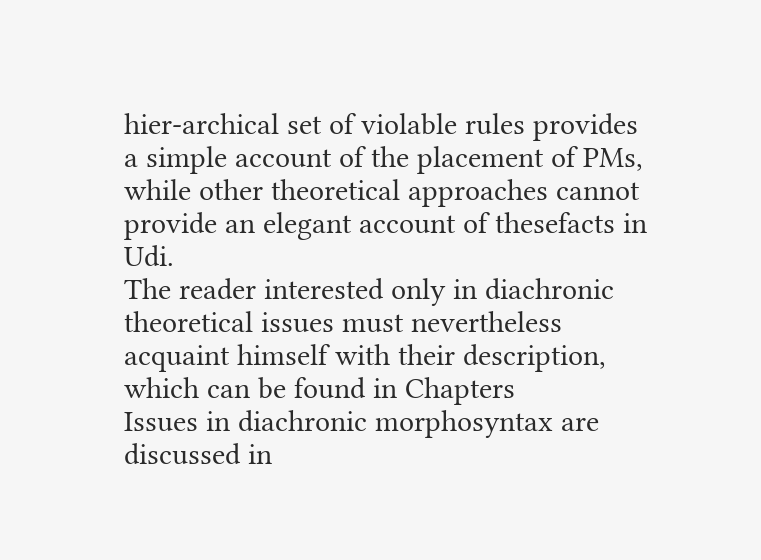hier-archical set of violable rules provides a simple account of the placement of PMs, while other theoretical approaches cannot provide an elegant account of thesefacts in Udi.
The reader interested only in diachronic theoretical issues must nevertheless acquaint himself with their description, which can be found in Chapters
Issues in diachronic morphosyntax are discussed in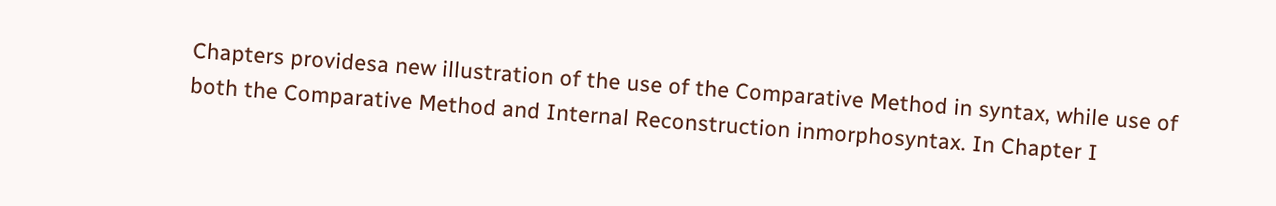Chapters providesa new illustration of the use of the Comparative Method in syntax, while use of both the Comparative Method and Internal Reconstruction inmorphosyntax. In Chapter I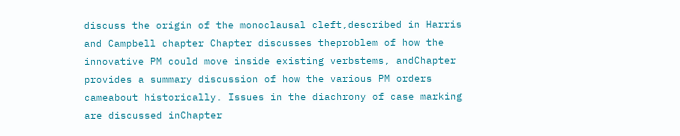discuss the origin of the monoclausal cleft,described in Harris and Campbell chapter Chapter discusses theproblem of how the innovative PM could move inside existing verbstems, andChapter provides a summary discussion of how the various PM orders cameabout historically. Issues in the diachrony of case marking are discussed inChapter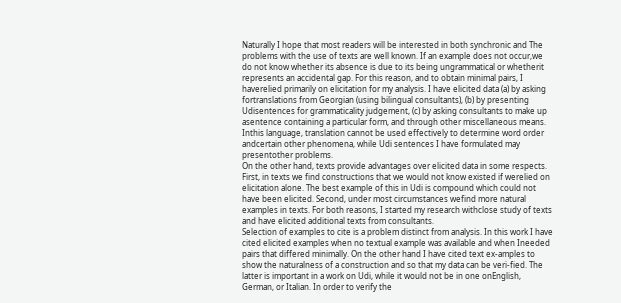Naturally I hope that most readers will be interested in both synchronic and The problems with the use of texts are well known. If an example does not occur,we do not know whether its absence is due to its being ungrammatical or whetherit represents an accidental gap. For this reason, and to obtain minimal pairs, I haverelied primarily on elicitation for my analysis. I have elicited data (a) by asking fortranslations from Georgian (using bilingual consultants), (b) by presenting Udisentences for grammaticality judgement, (c) by asking consultants to make up asentence containing a particular form, and through other miscellaneous means. Inthis language, translation cannot be used effectively to determine word order andcertain other phenomena, while Udi sentences I have formulated may presentother problems.
On the other hand, texts provide advantages over elicited data in some respects. First, in texts we find constructions that we would not know existed if werelied on elicitation alone. The best example of this in Udi is compound which could not have been elicited. Second, under most circumstances wefind more natural examples in texts. For both reasons, I started my research withclose study of texts and have elicited additional texts from consultants.
Selection of examples to cite is a problem distinct from analysis. In this work I have cited elicited examples when no textual example was available and when Ineeded pairs that differed minimally. On the other hand I have cited text ex-amples to show the naturalness of a construction and so that my data can be veri-fied. The latter is important in a work on Udi, while it would not be in one onEnglish, German, or Italian. In order to verify the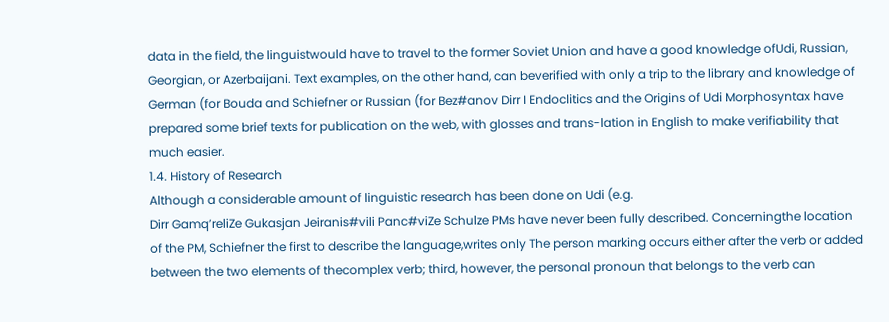data in the field, the linguistwould have to travel to the former Soviet Union and have a good knowledge ofUdi, Russian, Georgian, or Azerbaijani. Text examples, on the other hand, can beverified with only a trip to the library and knowledge of German (for Bouda and Schiefner or Russian (for Bez#anov Dirr I Endoclitics and the Origins of Udi Morphosyntax have prepared some brief texts for publication on the web, with glosses and trans-lation in English to make verifiability that much easier.
1.4. History of Research
Although a considerable amount of linguistic research has been done on Udi (e.g.
Dirr Gamq’reliZe Gukasjan Jeiranis#vili Panc#viZe Schulze PMs have never been fully described. Concerningthe location of the PM, Schiefner the first to describe the language,writes only The person marking occurs either after the verb or added between the two elements of thecomplex verb; third, however, the personal pronoun that belongs to the verb can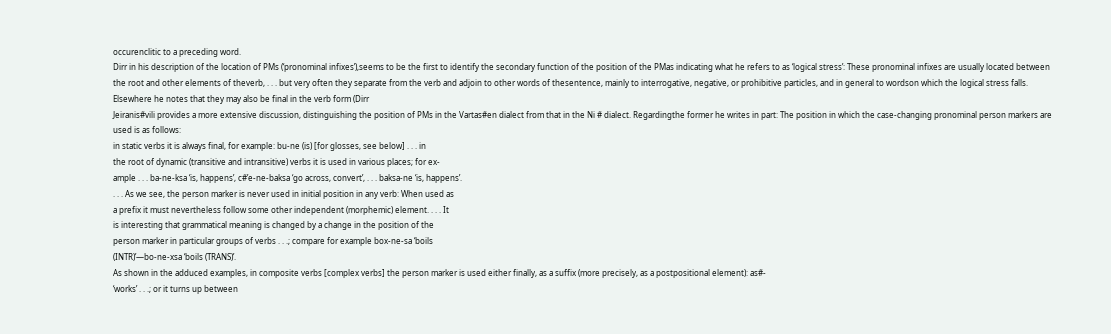occurenclitic to a preceding word.
Dirr in his description of the location of PMs (‘pronominal infixes’),seems to be the first to identify the secondary function of the position of the PMas indicating what he refers to as ‘logical stress’: These pronominal infixes are usually located between the root and other elements of theverb, . . . but very often they separate from the verb and adjoin to other words of thesentence, mainly to interrogative, negative, or prohibitive particles, and in general to wordson which the logical stress falls.
Elsewhere he notes that they may also be final in the verb form (Dirr
Jeiranis#vili provides a more extensive discussion, distinguishing the position of PMs in the Vartas#en dialect from that in the Ni # dialect. Regardingthe former he writes in part: The position in which the case-changing pronominal person markers are used is as follows:
in static verbs it is always final, for example: bu-ne (is) [for glosses, see below] . . . in
the root of dynamic (transitive and intransitive) verbs it is used in various places; for ex-
ample . . . ba-ne-ksa ‘is, happens’, c#’e-ne-baksa ‘go across, convert’, . . . baksa-ne ‘is, happens’.
. . . As we see, the person marker is never used in initial position in any verb: When used as
a prefix it must nevertheless follow some other independent (morphemic) element. . . . It
is interesting that grammatical meaning is changed by a change in the position of the
person marker in particular groups of verbs . . .; compare for example box-ne-sa ‘boils
(INTR)’—bo-ne-xsa ‘boils (TRANS)’.
As shown in the adduced examples, in composite verbs [complex verbs] the person marker is used either finally, as a suffix (more precisely, as a postpositional element): as#-
‘works’ . . .; or it turns up between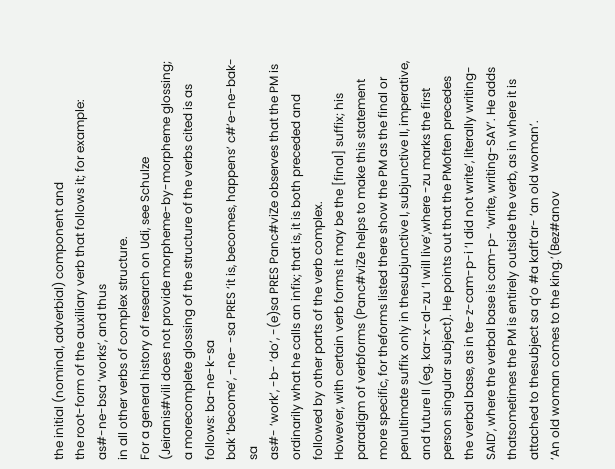the initial (nominal, adverbial) component and
the root-form of the auxiliary verb that follows it; for example: as#-ne-bsa ‘works’, and thus
in all other verbs of complex structure.
For a general history of research on Udi, see Schulze
(Jeiranis#vili does not provide morpheme-by-morpheme glossing; a morecomplete glossing of the structure of the verbs cited is as follows: ba-ne-k-sa
bak ‘become’, -ne- -sa PRES ‘it is, becomes, happens’ c#’e-ne-bak-sa
as#- ‘work’, -b- ‘do’, -(e)sa PRES Panc#viZe observes that the PM is ordinarily what he calls an infix; that is, it is both preceded and followed by other parts of the verb complex.
However, with certain verb forms it may be the [final] suffix; his paradigm of verbforms (Panc#viZe helps to make this statement more specific, for theforms listed there show the PM as the final or penultimate suffix only in thesubjunctive I, subjunctive II, imperative, and future II (eg. kar-x-al-zu ‘I will live’,where -zu marks the first person singular subject). He points out that the PMoften precedes the verbal base, as in te-z-cam-p-i ‘I did not write’, literally writing-SAID’, where the verbal base is cam-p- ‘write, writing-SAY’. He adds thatsometimes the PM is entirely outside the verb, as in where it is attached to thesubject sa q’o #a kaft’ar- ‘an old woman’.
‘An old woman comes to the king.’(Bez#anov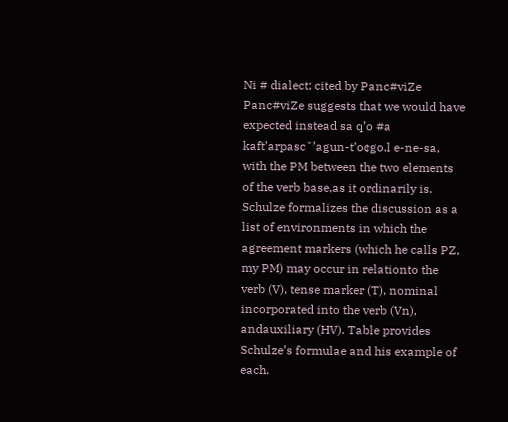Ni # dialect; cited by Panc#viZe Panc#viZe suggests that we would have expected instead sa q’o #a kaft’arpascˇ’agun-t’o¢go.l e-ne-sa, with the PM between the two elements of the verb base,as it ordinarily is.
Schulze formalizes the discussion as a list of environments in which the agreement markers (which he calls PZ, my PM) may occur in relationto the verb (V), tense marker (T), nominal incorporated into the verb (Vn), andauxiliary (HV). Table provides Schulze’s formulae and his example of each.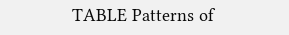TABLE Patterns of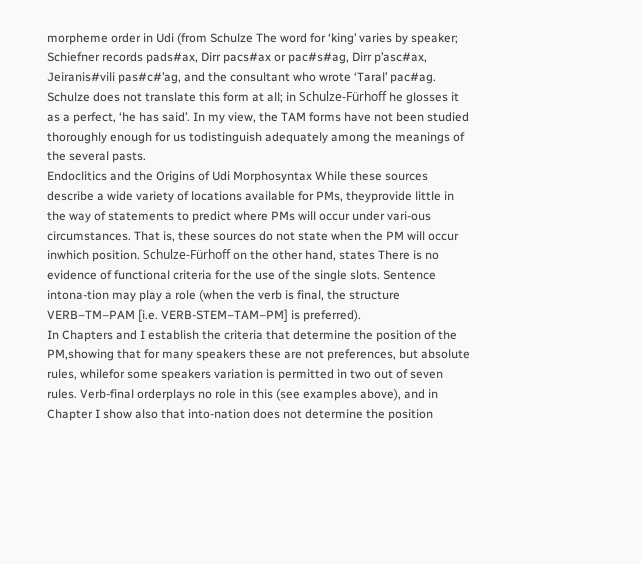morpheme order in Udi (from Schulze The word for ‘king’ varies by speaker; Schiefner records pads#ax, Dirr pacs#ax or pac#s#ag, Dirr p’asc#ax, Jeiranis#vili pas#c#’ag, and the consultant who wrote ‘Taral’ pac#ag.
Schulze does not translate this form at all; in Schulze-Fürhoff he glosses it as a perfect, ‘he has said’. In my view, the TAM forms have not been studied thoroughly enough for us todistinguish adequately among the meanings of the several pasts.
Endoclitics and the Origins of Udi Morphosyntax While these sources describe a wide variety of locations available for PMs, theyprovide little in the way of statements to predict where PMs will occur under vari-ous circumstances. That is, these sources do not state when the PM will occur inwhich position. Schulze-Fürhoff on the other hand, states There is no evidence of functional criteria for the use of the single slots. Sentence intona-tion may play a role (when the verb is final, the structure VERB–TM–PAM [i.e. VERB-STEM–TAM–PM] is preferred).
In Chapters and I establish the criteria that determine the position of the PM,showing that for many speakers these are not preferences, but absolute rules, whilefor some speakers variation is permitted in two out of seven rules. Verb-final orderplays no role in this (see examples above), and in Chapter I show also that into-nation does not determine the position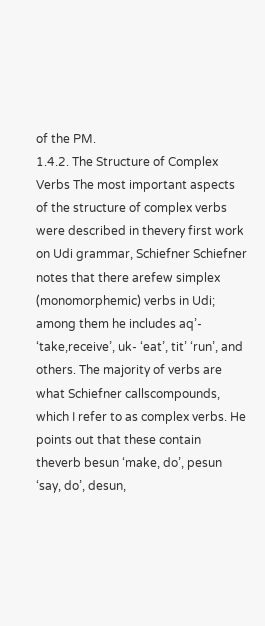of the PM.
1.4.2. The Structure of Complex Verbs The most important aspects of the structure of complex verbs were described in thevery first work on Udi grammar, Schiefner Schiefner notes that there arefew simplex (monomorphemic) verbs in Udi; among them he includes aq’- ‘take,receive’, uk- ‘eat’, tit’ ‘run’, and others. The majority of verbs are what Schiefner callscompounds, which I refer to as complex verbs. He points out that these contain theverb besun ‘make, do’, pesun ‘say, do’, desun,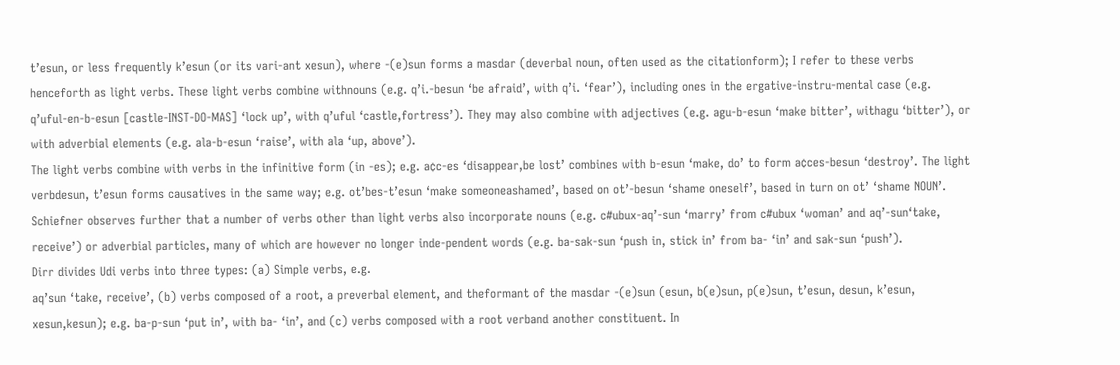t’esun, or less frequently k’esun (or its vari-ant xesun), where -(e)sun forms a masdar (deverbal noun, often used as the citationform); I refer to these verbs henceforth as light verbs. These light verbs combine withnouns (e.g. q’i.-besun ‘be afraid’, with q’i. ‘fear’), including ones in the ergative-instru-mental case (e.g. q’uful-en-b-esun [castle-INST-DO-MAS] ‘lock up’, with q’uful ‘castle,fortress’). They may also combine with adjectives (e.g. agu-b-esun ‘make bitter’, withagu ‘bitter’), or with adverbial elements (e.g. ala-b-esun ‘raise’, with ala ‘up, above’).
The light verbs combine with verbs in the infinitive form (in -es); e.g. a¢c-es ‘disappear,be lost’ combines with b-esun ‘make, do’ to form a¢ces-besun ‘destroy’. The light verbdesun, t’esun forms causatives in the same way; e.g. ot’bes-t’esun ‘make someoneashamed’, based on ot’-besun ‘shame oneself’, based in turn on ot’ ‘shame NOUN’.
Schiefner observes further that a number of verbs other than light verbs also incorporate nouns (e.g. c#ubux-aq’-sun ‘marry’ from c#ubux ‘woman’ and aq’-sun‘take, receive’) or adverbial particles, many of which are however no longer inde-pendent words (e.g. ba-sak-sun ‘push in, stick in’ from ba- ‘in’ and sak-sun ‘push’).
Dirr divides Udi verbs into three types: (a) Simple verbs, e.g.
aq’sun ‘take, receive’, (b) verbs composed of a root, a preverbal element, and theformant of the masdar -(e)sun (esun, b(e)sun, p(e)sun, t’esun, desun, k’esun, xesun,kesun); e.g. ba-p-sun ‘put in’, with ba- ‘in’, and (c) verbs composed with a root verband another constituent. In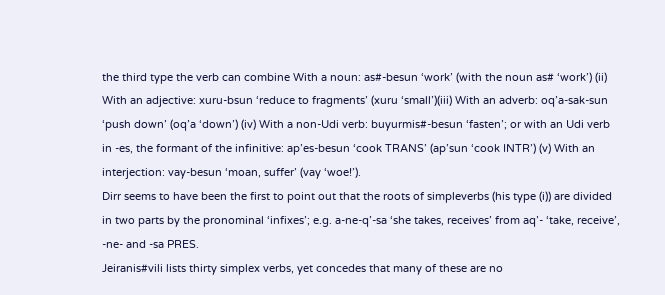the third type the verb can combine With a noun: as#-besun ‘work’ (with the noun as# ‘work’) (ii) With an adjective: xuru-bsun ‘reduce to fragments’ (xuru ‘small’)(iii) With an adverb: oq’a-sak-sun ‘push down’ (oq’a ‘down’) (iv) With a non-Udi verb: buyurmis#-besun ‘fasten’; or with an Udi verb in -es, the formant of the infinitive: ap’es-besun ‘cook TRANS’ (ap’sun ‘cook INTR’) (v) With an interjection: vay-besun ‘moan, suffer’ (vay ‘woe!’).
Dirr seems to have been the first to point out that the roots of simpleverbs (his type (i)) are divided in two parts by the pronominal ‘infixes’; e.g. a-ne-q’-sa ‘she takes, receives’ from aq’- ‘take, receive’, -ne- and -sa PRES.
Jeiranis#vili lists thirty simplex verbs, yet concedes that many of these are no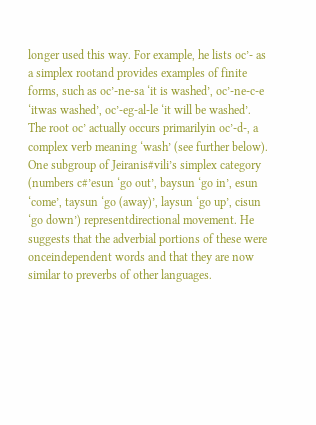longer used this way. For example, he lists oc’- as a simplex rootand provides examples of finite forms, such as oc’-ne-sa ‘it is washed’, oc’-ne-c-e ‘itwas washed’, oc’-eg-al-le ‘it will be washed’. The root oc’ actually occurs primarilyin oc’-d-, a complex verb meaning ‘wash’ (see further below).
One subgroup of Jeiranis#vili’s simplex category (numbers c#’esun ‘go out’, baysun ‘go in’, esun ‘come’, taysun ‘go (away)’, laysun ‘go up’, cisun ‘go down’) representdirectional movement. He suggests that the adverbial portions of these were onceindependent words and that they are now similar to preverbs of other languages.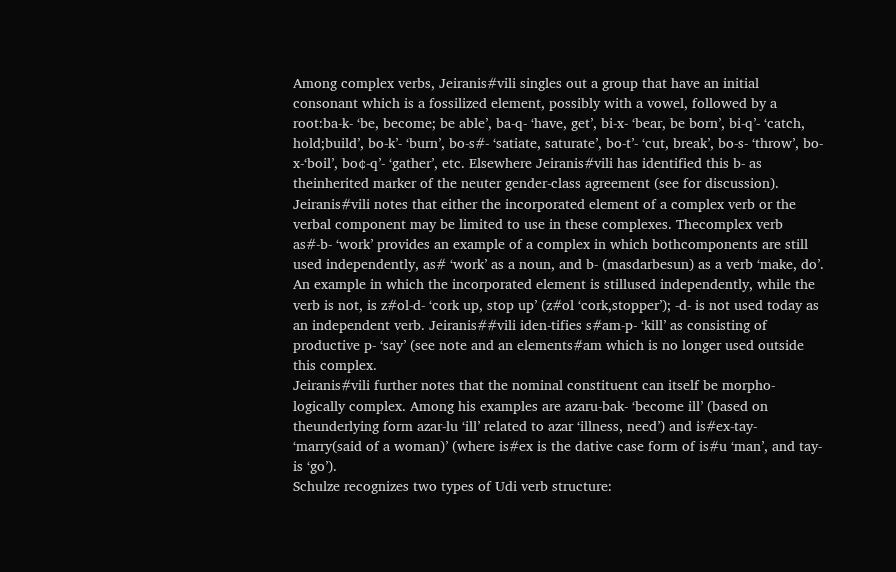Among complex verbs, Jeiranis#vili singles out a group that have an initial consonant which is a fossilized element, possibly with a vowel, followed by a root:ba-k- ‘be, become; be able’, ba-q- ‘have, get’, bi-x- ‘bear, be born’, bi-q’- ‘catch, hold;build’, bo-k’- ‘burn’, bo-s#- ‘satiate, saturate’, bo-t’- ‘cut, break’, bo-s- ‘throw’, bo-x-‘boil’, bo¢-q’- ‘gather’, etc. Elsewhere Jeiranis#vili has identified this b- as theinherited marker of the neuter gender-class agreement (see for discussion).
Jeiranis#vili notes that either the incorporated element of a complex verb or the verbal component may be limited to use in these complexes. Thecomplex verb as#-b- ‘work’ provides an example of a complex in which bothcomponents are still used independently, as# ‘work’ as a noun, and b- (masdarbesun) as a verb ‘make, do’. An example in which the incorporated element is stillused independently, while the verb is not, is z#ol-d- ‘cork up, stop up’ (z#ol ‘cork,stopper’); -d- is not used today as an independent verb. Jeiranis##vili iden-tifies s#am-p- ‘kill’ as consisting of productive p- ‘say’ (see note and an elements#am which is no longer used outside this complex.
Jeiranis#vili further notes that the nominal constituent can itself be morpho- logically complex. Among his examples are azaru-bak- ‘become ill’ (based on theunderlying form azar-lu ‘ill’ related to azar ‘illness, need’) and is#ex-tay- ‘marry(said of a woman)’ (where is#ex is the dative case form of is#u ‘man’, and tay- is ‘go’).
Schulze recognizes two types of Udi verb structure: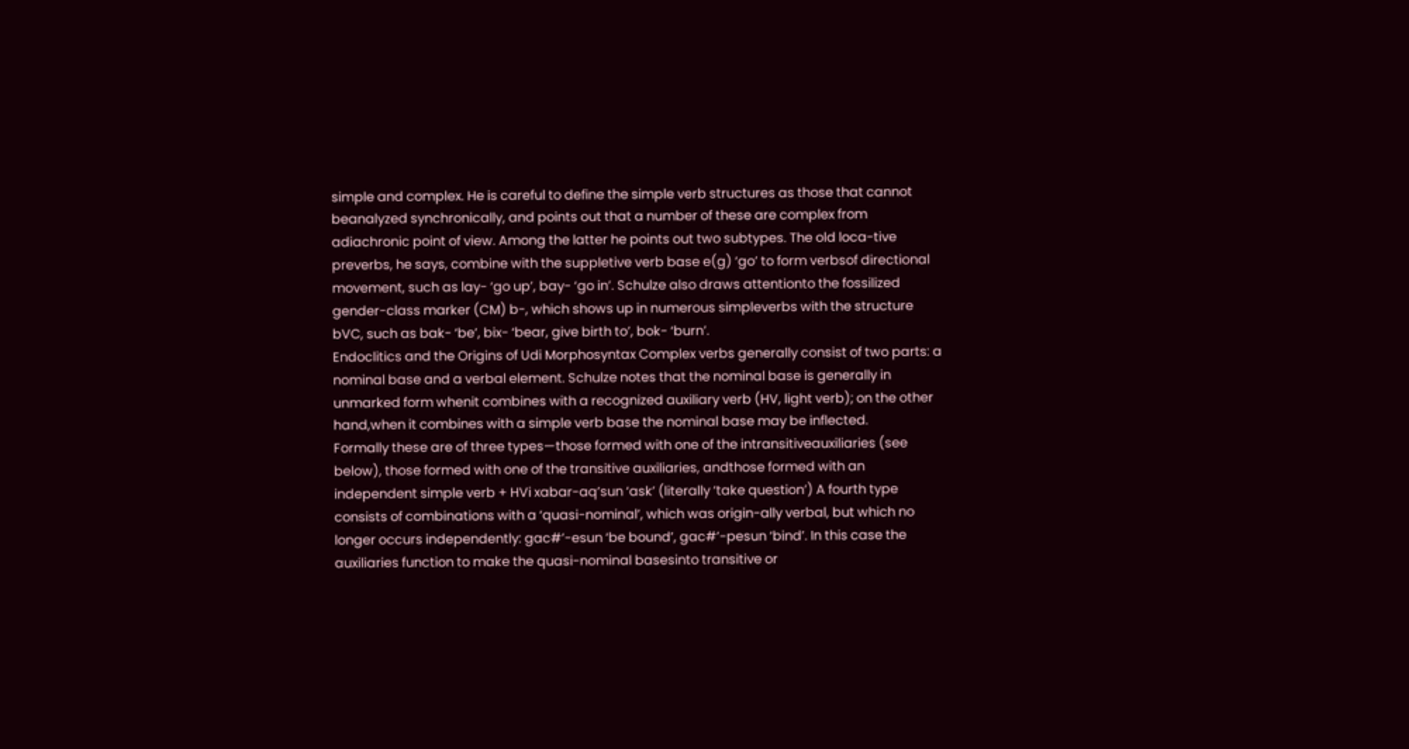simple and complex. He is careful to define the simple verb structures as those that cannot beanalyzed synchronically, and points out that a number of these are complex from adiachronic point of view. Among the latter he points out two subtypes. The old loca-tive preverbs, he says, combine with the suppletive verb base e(g) ‘go’ to form verbsof directional movement, such as lay- ‘go up’, bay- ‘go in’. Schulze also draws attentionto the fossilized gender-class marker (CM) b-, which shows up in numerous simpleverbs with the structure bVC, such as bak- ‘be’, bix- ‘bear, give birth to’, bok- ‘burn’.
Endoclitics and the Origins of Udi Morphosyntax Complex verbs generally consist of two parts: a nominal base and a verbal element. Schulze notes that the nominal base is generally in unmarked form whenit combines with a recognized auxiliary verb (HV, light verb); on the other hand,when it combines with a simple verb base the nominal base may be inflected.
Formally these are of three types—those formed with one of the intransitiveauxiliaries (see below), those formed with one of the transitive auxiliaries, andthose formed with an independent simple verb + HVi xabar-aq’sun ‘ask’ (literally ‘take question’) A fourth type consists of combinations with a ‘quasi-nominal’, which was origin-ally verbal, but which no longer occurs independently: gac#’-esun ‘be bound’, gac#’-pesun ‘bind’. In this case the auxiliaries function to make the quasi-nominal basesinto transitive or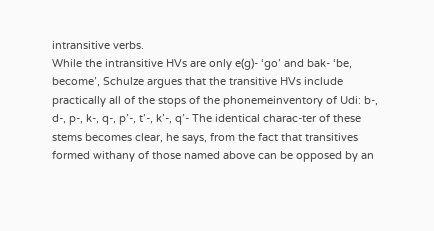intransitive verbs.
While the intransitive HVs are only e(g)- ‘go’ and bak- ‘be, become’, Schulze argues that the transitive HVs include practically all of the stops of the phonemeinventory of Udi: b-, d-, p-, k-, q-, p’-, t’-, k’-, q’- The identical charac-ter of these stems becomes clear, he says, from the fact that transitives formed withany of those named above can be opposed by an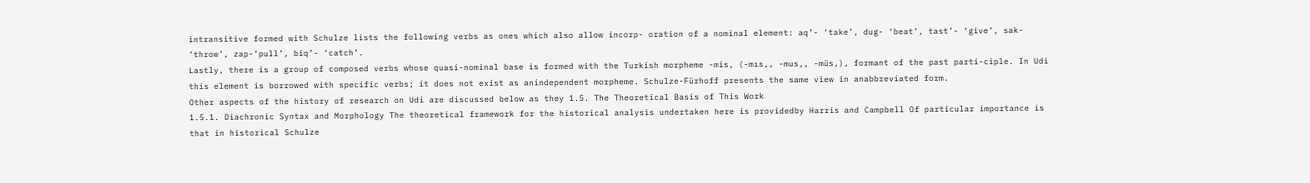intransitive formed with Schulze lists the following verbs as ones which also allow incorp- oration of a nominal element: aq’- ‘take’, dug- ‘beat’, tast’- ‘give’, sak- ‘throw’, zap-‘pull’, biq’- ‘catch’.
Lastly, there is a group of composed verbs whose quasi-nominal base is formed with the Turkish morpheme -mis, (-mıs,, -mus,, -müs,), formant of the past parti-ciple. In Udi this element is borrowed with specific verbs; it does not exist as anindependent morpheme. Schulze-Fürhoff presents the same view in anabbreviated form.
Other aspects of the history of research on Udi are discussed below as they 1.5. The Theoretical Basis of This Work
1.5.1. Diachronic Syntax and Morphology The theoretical framework for the historical analysis undertaken here is providedby Harris and Campbell Of particular importance is that in historical Schulze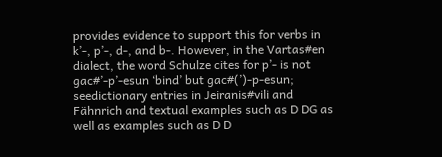provides evidence to support this for verbs in k’-, p’-, d-, and b-. However, in the Vartas#en dialect, the word Schulze cites for p’- is not gac#’-p’-esun ‘bind’ but gac#(’)-p-esun; seedictionary entries in Jeiranis#vili and Fähnrich and textual examples such as D DG as well as examples such as D D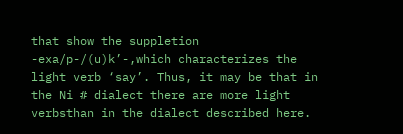that show the suppletion -exa/p-/(u)k’-,which characterizes the light verb ‘say’. Thus, it may be that in the Ni # dialect there are more light verbsthan in the dialect described here.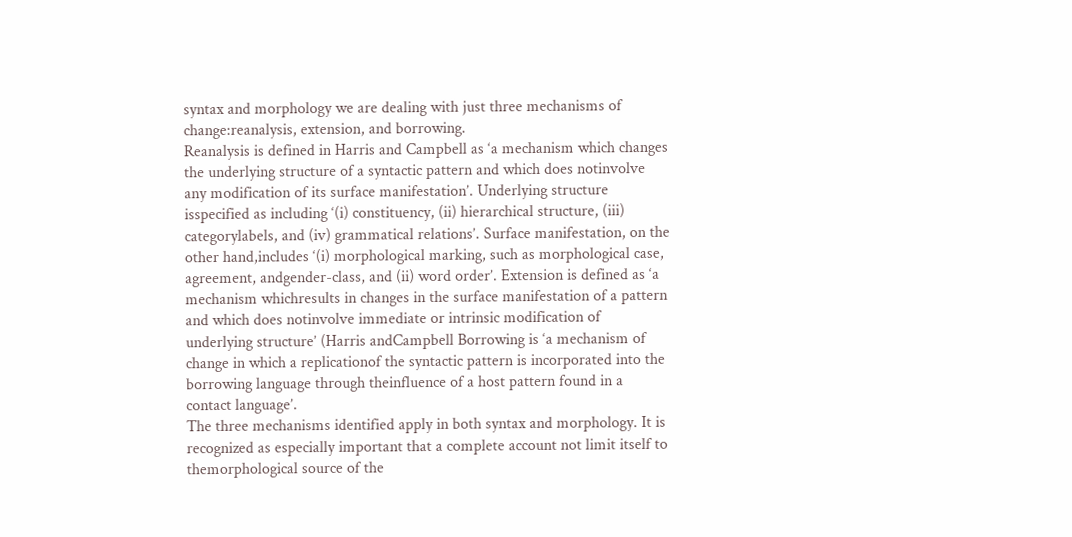syntax and morphology we are dealing with just three mechanisms of change:reanalysis, extension, and borrowing.
Reanalysis is defined in Harris and Campbell as ‘a mechanism which changes the underlying structure of a syntactic pattern and which does notinvolve any modification of its surface manifestation’. Underlying structure isspecified as including ‘(i) constituency, (ii) hierarchical structure, (iii) categorylabels, and (iv) grammatical relations’. Surface manifestation, on the other hand,includes ‘(i) morphological marking, such as morphological case, agreement, andgender-class, and (ii) word order’. Extension is defined as ‘a mechanism whichresults in changes in the surface manifestation of a pattern and which does notinvolve immediate or intrinsic modification of underlying structure’ (Harris andCampbell Borrowing is ‘a mechanism of change in which a replicationof the syntactic pattern is incorporated into the borrowing language through theinfluence of a host pattern found in a contact language’.
The three mechanisms identified apply in both syntax and morphology. It is recognized as especially important that a complete account not limit itself to themorphological source of the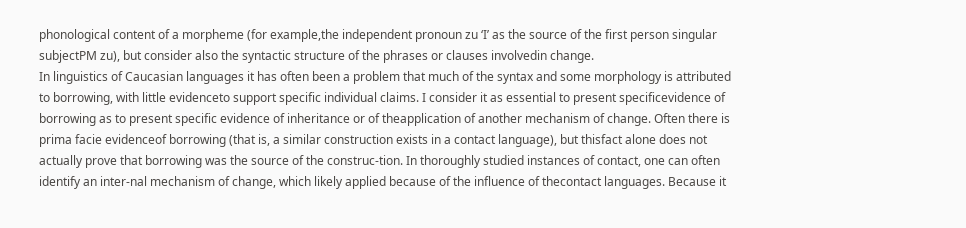phonological content of a morpheme (for example,the independent pronoun zu ‘I’ as the source of the first person singular subjectPM zu), but consider also the syntactic structure of the phrases or clauses involvedin change.
In linguistics of Caucasian languages it has often been a problem that much of the syntax and some morphology is attributed to borrowing, with little evidenceto support specific individual claims. I consider it as essential to present specificevidence of borrowing as to present specific evidence of inheritance or of theapplication of another mechanism of change. Often there is prima facie evidenceof borrowing (that is, a similar construction exists in a contact language), but thisfact alone does not actually prove that borrowing was the source of the construc-tion. In thoroughly studied instances of contact, one can often identify an inter-nal mechanism of change, which likely applied because of the influence of thecontact languages. Because it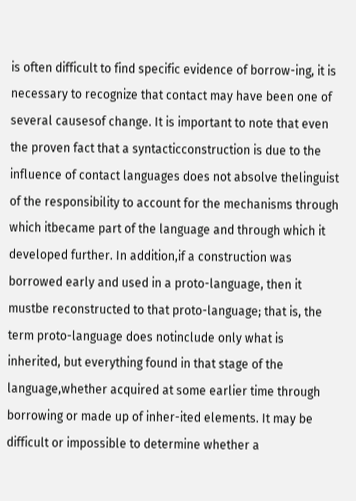is often difficult to find specific evidence of borrow-ing, it is necessary to recognize that contact may have been one of several causesof change. It is important to note that even the proven fact that a syntacticconstruction is due to the influence of contact languages does not absolve thelinguist of the responsibility to account for the mechanisms through which itbecame part of the language and through which it developed further. In addition,if a construction was borrowed early and used in a proto-language, then it mustbe reconstructed to that proto-language; that is, the term proto-language does notinclude only what is inherited, but everything found in that stage of the language,whether acquired at some earlier time through borrowing or made up of inher-ited elements. It may be difficult or impossible to determine whether a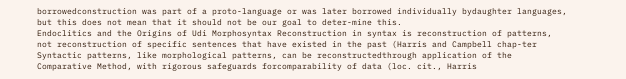borrowedconstruction was part of a proto-language or was later borrowed individually bydaughter languages, but this does not mean that it should not be our goal to deter-mine this.
Endoclitics and the Origins of Udi Morphosyntax Reconstruction in syntax is reconstruction of patterns, not reconstruction of specific sentences that have existed in the past (Harris and Campbell chap-ter Syntactic patterns, like morphological patterns, can be reconstructedthrough application of the Comparative Method, with rigorous safeguards forcomparability of data (loc. cit., Harris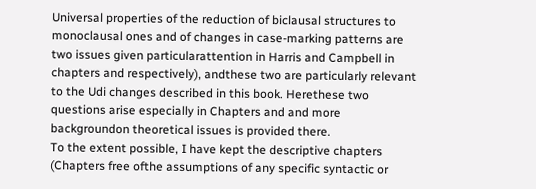Universal properties of the reduction of biclausal structures to monoclausal ones and of changes in case-marking patterns are two issues given particularattention in Harris and Campbell in chapters and respectively), andthese two are particularly relevant to the Udi changes described in this book. Herethese two questions arise especially in Chapters and and more backgroundon theoretical issues is provided there.
To the extent possible, I have kept the descriptive chapters (Chapters free ofthe assumptions of any specific syntactic or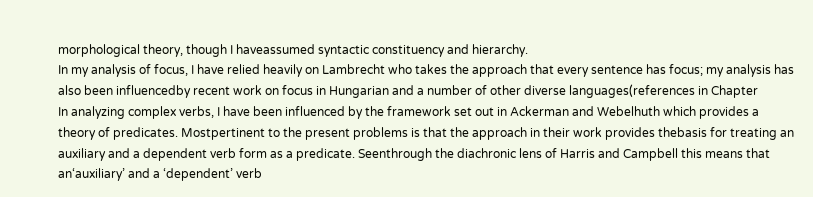morphological theory, though I haveassumed syntactic constituency and hierarchy.
In my analysis of focus, I have relied heavily on Lambrecht who takes the approach that every sentence has focus; my analysis has also been influencedby recent work on focus in Hungarian and a number of other diverse languages(references in Chapter
In analyzing complex verbs, I have been influenced by the framework set out in Ackerman and Webelhuth which provides a theory of predicates. Mostpertinent to the present problems is that the approach in their work provides thebasis for treating an auxiliary and a dependent verb form as a predicate. Seenthrough the diachronic lens of Harris and Campbell this means that an‘auxiliary’ and a ‘dependent’ verb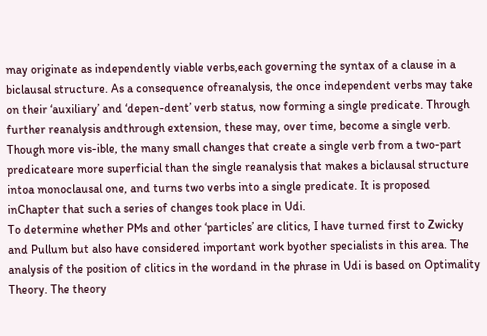may originate as independently viable verbs,each governing the syntax of a clause in a biclausal structure. As a consequence ofreanalysis, the once independent verbs may take on their ‘auxiliary’ and ‘depen-dent’ verb status, now forming a single predicate. Through further reanalysis andthrough extension, these may, over time, become a single verb. Though more vis-ible, the many small changes that create a single verb from a two-part predicateare more superficial than the single reanalysis that makes a biclausal structure intoa monoclausal one, and turns two verbs into a single predicate. It is proposed inChapter that such a series of changes took place in Udi.
To determine whether PMs and other ‘particles’ are clitics, I have turned first to Zwicky and Pullum but also have considered important work byother specialists in this area. The analysis of the position of clitics in the wordand in the phrase in Udi is based on Optimality Theory. The theory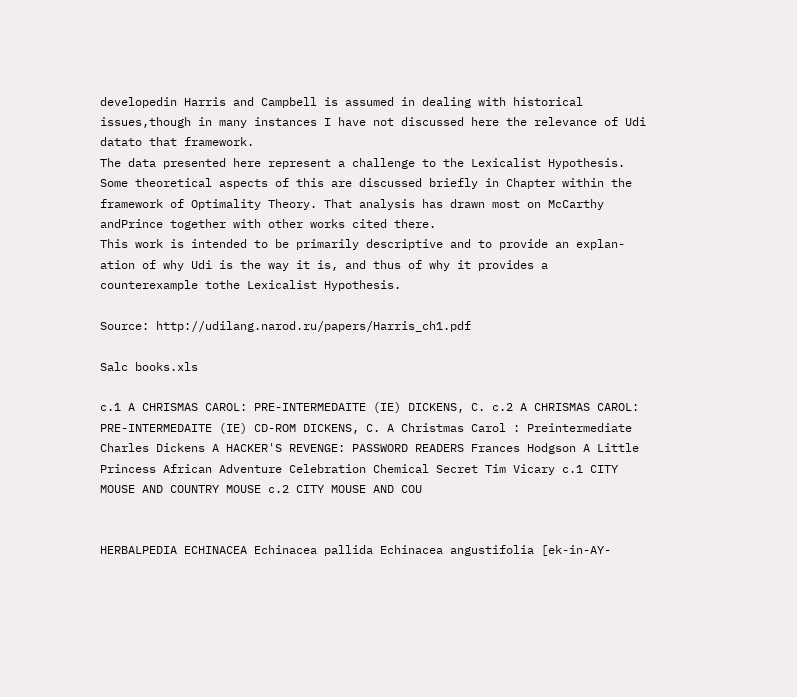developedin Harris and Campbell is assumed in dealing with historical issues,though in many instances I have not discussed here the relevance of Udi datato that framework.
The data presented here represent a challenge to the Lexicalist Hypothesis.
Some theoretical aspects of this are discussed briefly in Chapter within the framework of Optimality Theory. That analysis has drawn most on McCarthy andPrince together with other works cited there.
This work is intended to be primarily descriptive and to provide an explan- ation of why Udi is the way it is, and thus of why it provides a counterexample tothe Lexicalist Hypothesis.

Source: http://udilang.narod.ru/papers/Harris_ch1.pdf

Salc books.xls

c.1 A CHRISMAS CAROL: PRE-INTERMEDAITE (IE) DICKENS, C. c.2 A CHRISMAS CAROL: PRE-INTERMEDAITE (IE) CD-ROM DICKENS, C. A Christmas Carol : Preintermediate Charles Dickens A HACKER'S REVENGE: PASSWORD READERS Frances Hodgson A Little Princess African Adventure Celebration Chemical Secret Tim Vicary c.1 CITY MOUSE AND COUNTRY MOUSE c.2 CITY MOUSE AND COU


HERBALPEDIA ECHINACEA Echinacea pallida Echinacea angustifolia [ek-in-AY-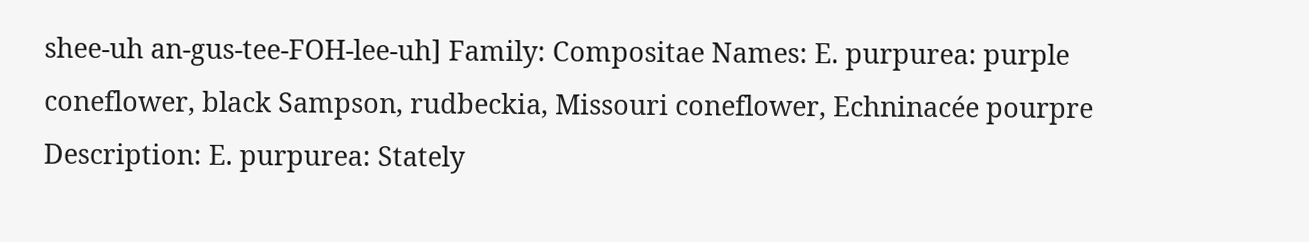shee-uh an-gus-tee-FOH-lee-uh] Family: Compositae Names: E. purpurea: purple coneflower, black Sampson, rudbeckia, Missouri coneflower, Echninacée pourpre Description: E. purpurea: Stately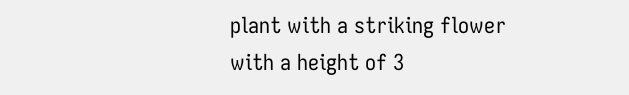plant with a striking flower with a height of 3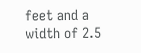feet and a width of 2.5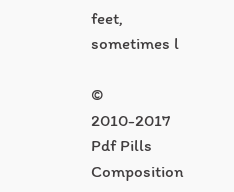feet, sometimes l

© 2010-2017 Pdf Pills Composition